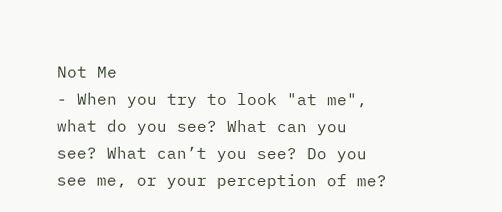Not Me
- When you try to look "at me", what do you see? What can you see? What can’t you see? Do you see me, or your perception of me?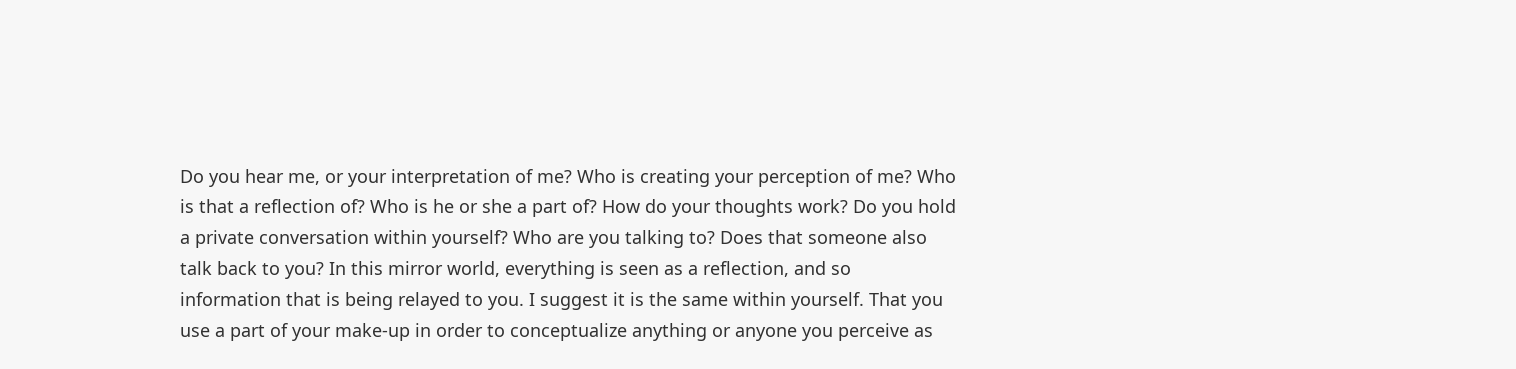Do you hear me, or your interpretation of me? Who is creating your perception of me? Who is that a reflection of? Who is he or she a part of? How do your thoughts work? Do you hold a private conversation within yourself? Who are you talking to? Does that someone also talk back to you? In this mirror world, everything is seen as a reflection, and so information that is being relayed to you. I suggest it is the same within yourself. That you use a part of your make-up in order to conceptualize anything or anyone you perceive as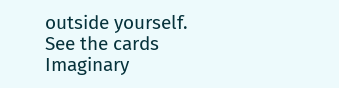outside yourself. See the cards Imaginary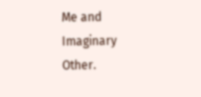Me and Imaginary Other.